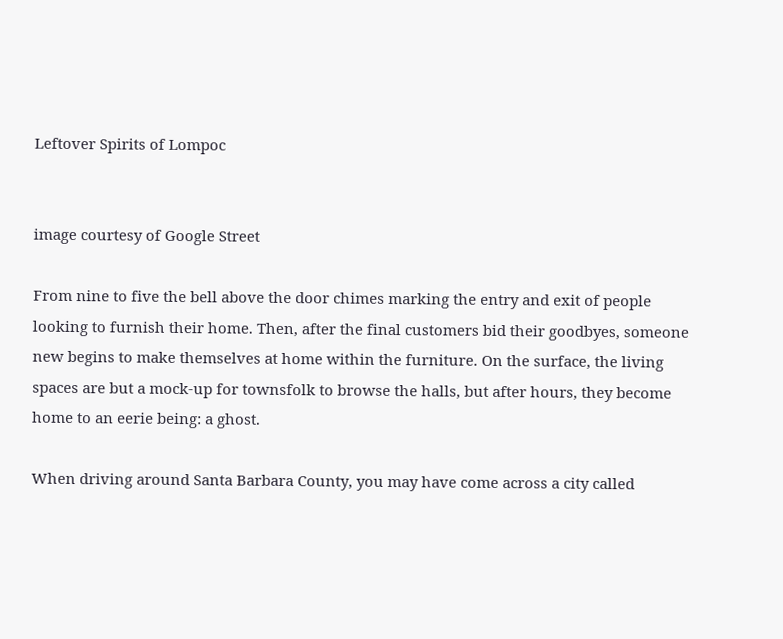Leftover Spirits of Lompoc


image courtesy of Google Street

From nine to five the bell above the door chimes marking the entry and exit of people looking to furnish their home. Then, after the final customers bid their goodbyes, someone new begins to make themselves at home within the furniture. On the surface, the living spaces are but a mock-up for townsfolk to browse the halls, but after hours, they become home to an eerie being: a ghost.

When driving around Santa Barbara County, you may have come across a city called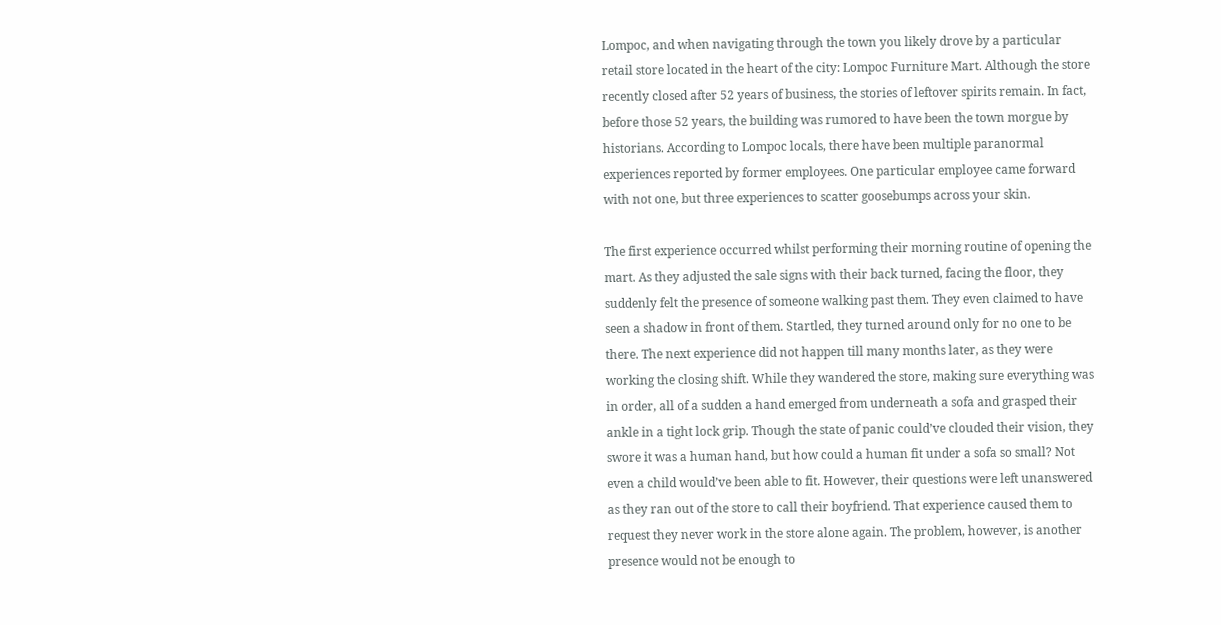Lompoc, and when navigating through the town you likely drove by a particular retail store located in the heart of the city: Lompoc Furniture Mart. Although the store recently closed after 52 years of business, the stories of leftover spirits remain. In fact, before those 52 years, the building was rumored to have been the town morgue by historians. According to Lompoc locals, there have been multiple paranormal experiences reported by former employees. One particular employee came forward with not one, but three experiences to scatter goosebumps across your skin.

The first experience occurred whilst performing their morning routine of opening the mart. As they adjusted the sale signs with their back turned, facing the floor, they suddenly felt the presence of someone walking past them. They even claimed to have seen a shadow in front of them. Startled, they turned around only for no one to be there. The next experience did not happen till many months later, as they were working the closing shift. While they wandered the store, making sure everything was in order, all of a sudden a hand emerged from underneath a sofa and grasped their ankle in a tight lock grip. Though the state of panic could’ve clouded their vision, they swore it was a human hand, but how could a human fit under a sofa so small? Not even a child would’ve been able to fit. However, their questions were left unanswered as they ran out of the store to call their boyfriend. That experience caused them to request they never work in the store alone again. The problem, however, is another presence would not be enough to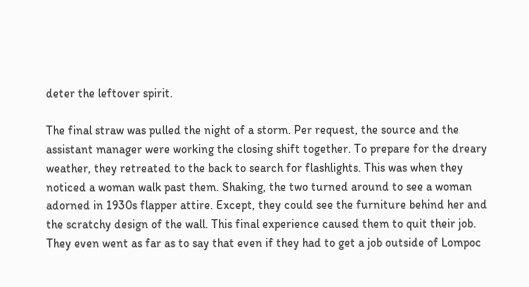deter the leftover spirit.

The final straw was pulled the night of a storm. Per request, the source and the assistant manager were working the closing shift together. To prepare for the dreary weather, they retreated to the back to search for flashlights. This was when they noticed a woman walk past them. Shaking, the two turned around to see a woman adorned in 1930s flapper attire. Except, they could see the furniture behind her and the scratchy design of the wall. This final experience caused them to quit their job. They even went as far as to say that even if they had to get a job outside of Lompoc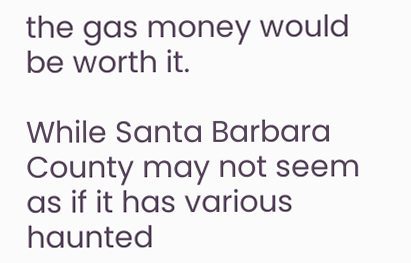the gas money would be worth it.

While Santa Barbara County may not seem as if it has various haunted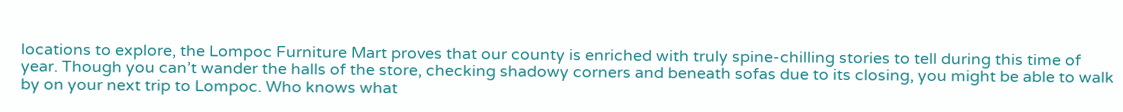locations to explore, the Lompoc Furniture Mart proves that our county is enriched with truly spine-chilling stories to tell during this time of year. Though you can’t wander the halls of the store, checking shadowy corners and beneath sofas due to its closing, you might be able to walk by on your next trip to Lompoc. Who knows what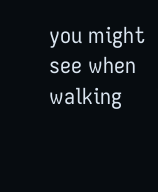you might see when walking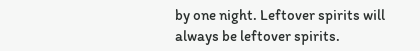by one night. Leftover spirits will always be leftover spirits.